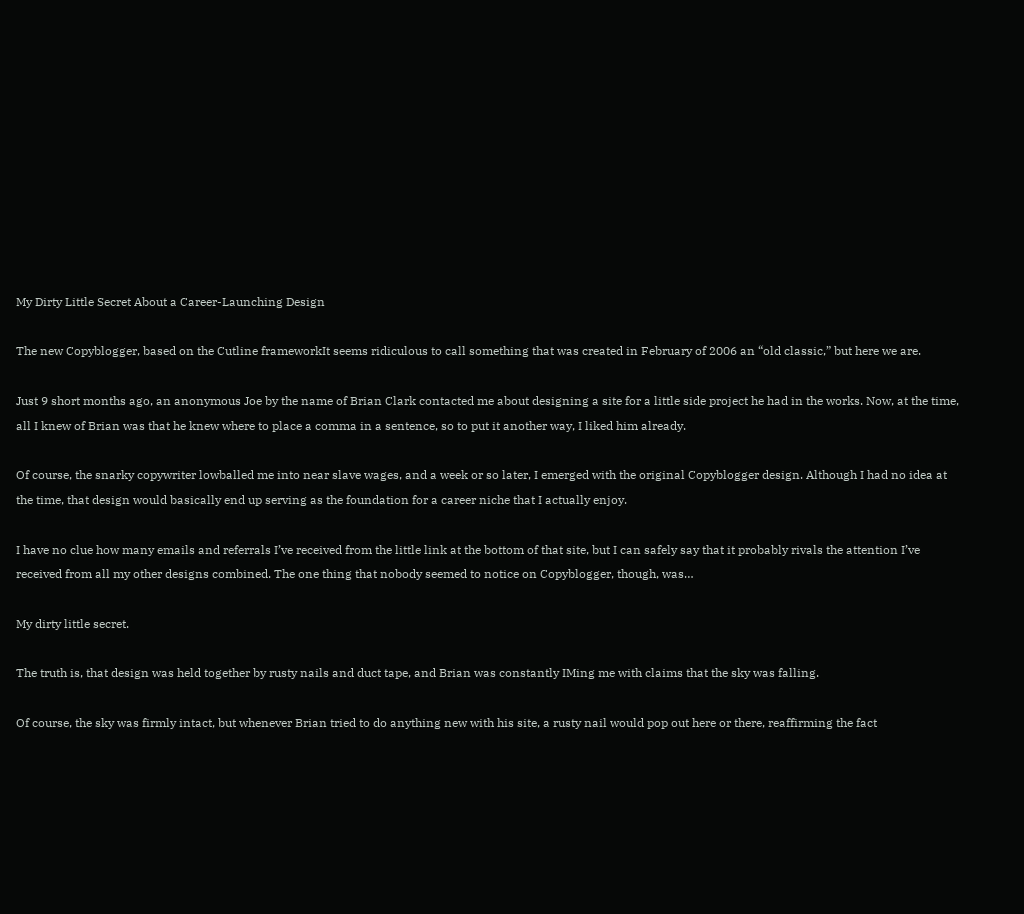My Dirty Little Secret About a Career-Launching Design

The new Copyblogger, based on the Cutline frameworkIt seems ridiculous to call something that was created in February of 2006 an “old classic,” but here we are.

Just 9 short months ago, an anonymous Joe by the name of Brian Clark contacted me about designing a site for a little side project he had in the works. Now, at the time, all I knew of Brian was that he knew where to place a comma in a sentence, so to put it another way, I liked him already.

Of course, the snarky copywriter lowballed me into near slave wages, and a week or so later, I emerged with the original Copyblogger design. Although I had no idea at the time, that design would basically end up serving as the foundation for a career niche that I actually enjoy.

I have no clue how many emails and referrals I’ve received from the little link at the bottom of that site, but I can safely say that it probably rivals the attention I’ve received from all my other designs combined. The one thing that nobody seemed to notice on Copyblogger, though, was…

My dirty little secret.

The truth is, that design was held together by rusty nails and duct tape, and Brian was constantly IMing me with claims that the sky was falling.

Of course, the sky was firmly intact, but whenever Brian tried to do anything new with his site, a rusty nail would pop out here or there, reaffirming the fact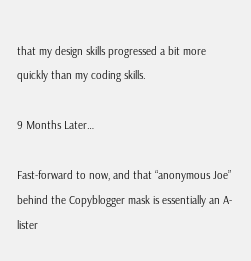that my design skills progressed a bit more quickly than my coding skills.

9 Months Later…

Fast-forward to now, and that “anonymous Joe” behind the Copyblogger mask is essentially an A-lister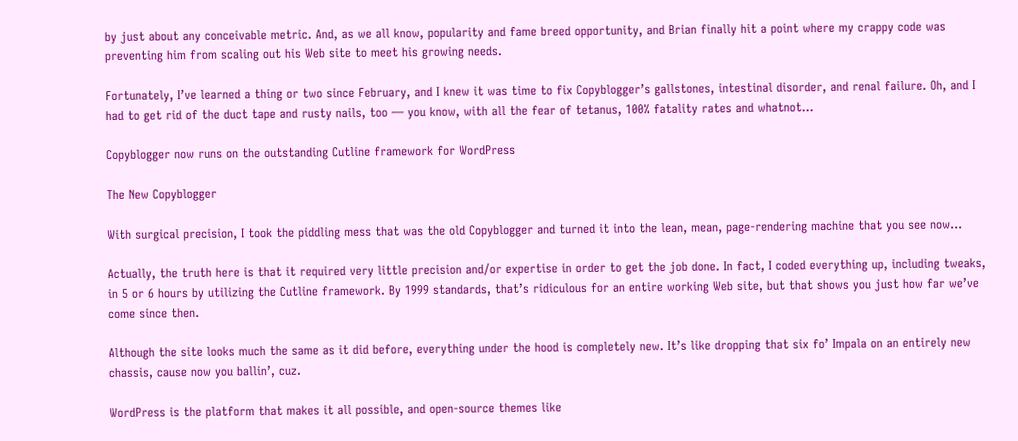by just about any conceivable metric. And, as we all know, popularity and fame breed opportunity, and Brian finally hit a point where my crappy code was preventing him from scaling out his Web site to meet his growing needs.

Fortunately, I’ve learned a thing or two since February, and I knew it was time to fix Copyblogger’s gallstones, intestinal disorder, and renal failure. Oh, and I had to get rid of the duct tape and rusty nails, too — you know, with all the fear of tetanus, 100% fatality rates and whatnot…

Copyblogger now runs on the outstanding Cutline framework for WordPress

The New Copyblogger

With surgical precision, I took the piddling mess that was the old Copyblogger and turned it into the lean, mean, page-rendering machine that you see now…

Actually, the truth here is that it required very little precision and/or expertise in order to get the job done. In fact, I coded everything up, including tweaks, in 5 or 6 hours by utilizing the Cutline framework. By 1999 standards, that’s ridiculous for an entire working Web site, but that shows you just how far we’ve come since then.

Although the site looks much the same as it did before, everything under the hood is completely new. It’s like dropping that six fo’ Impala on an entirely new chassis, cause now you ballin’, cuz.

WordPress is the platform that makes it all possible, and open-source themes like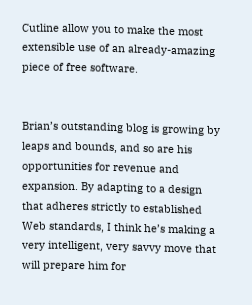Cutline allow you to make the most extensible use of an already-amazing piece of free software.


Brian’s outstanding blog is growing by leaps and bounds, and so are his opportunities for revenue and expansion. By adapting to a design that adheres strictly to established Web standards, I think he’s making a very intelligent, very savvy move that will prepare him for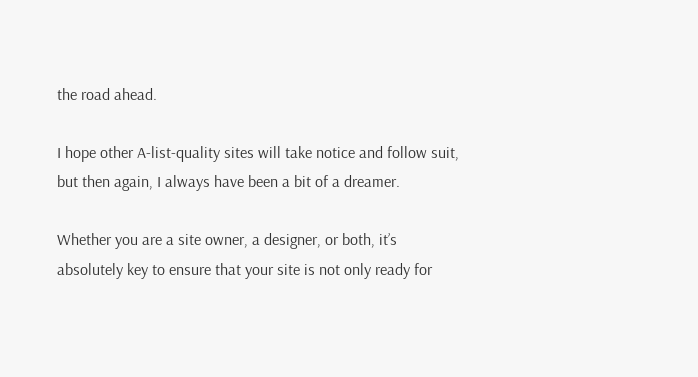the road ahead.

I hope other A-list-quality sites will take notice and follow suit, but then again, I always have been a bit of a dreamer.

Whether you are a site owner, a designer, or both, it’s absolutely key to ensure that your site is not only ready for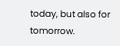today, but also for tomorrow.